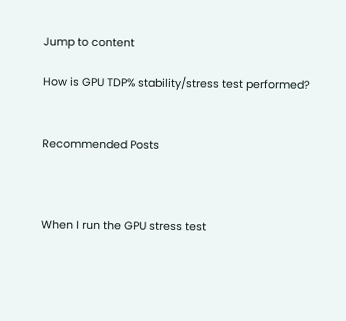Jump to content

How is GPU TDP% stability/stress test performed?


Recommended Posts



When I run the GPU stress test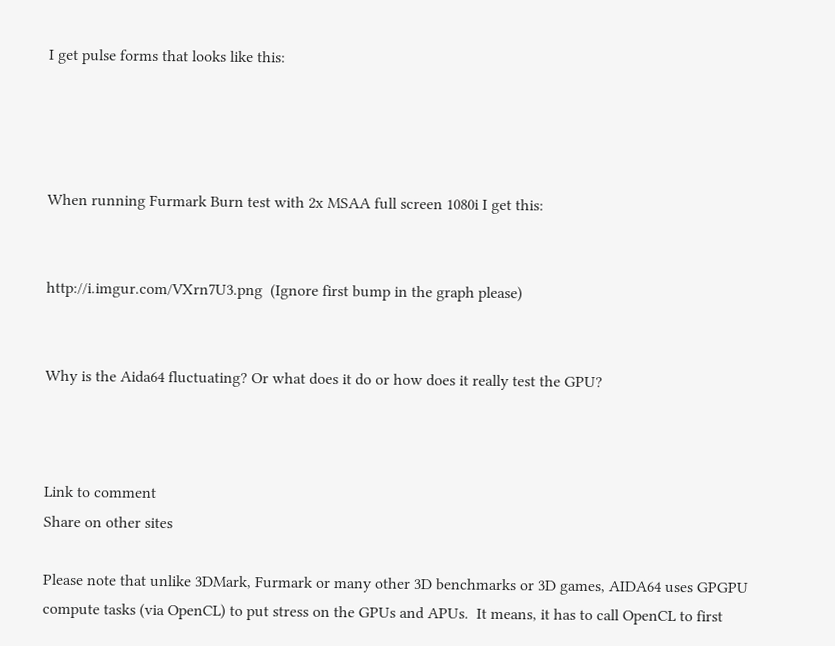I get pulse forms that looks like this:




When running Furmark Burn test with 2x MSAA full screen 1080i I get this:


http://i.imgur.com/VXrn7U3.png  (Ignore first bump in the graph please)


Why is the Aida64 fluctuating? Or what does it do or how does it really test the GPU?



Link to comment
Share on other sites

Please note that unlike 3DMark, Furmark or many other 3D benchmarks or 3D games, AIDA64 uses GPGPU compute tasks (via OpenCL) to put stress on the GPUs and APUs.  It means, it has to call OpenCL to first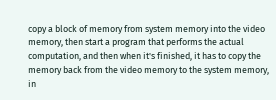copy a block of memory from system memory into the video memory, then start a program that performs the actual computation, and then when it's finished, it has to copy the memory back from the video memory to the system memory, in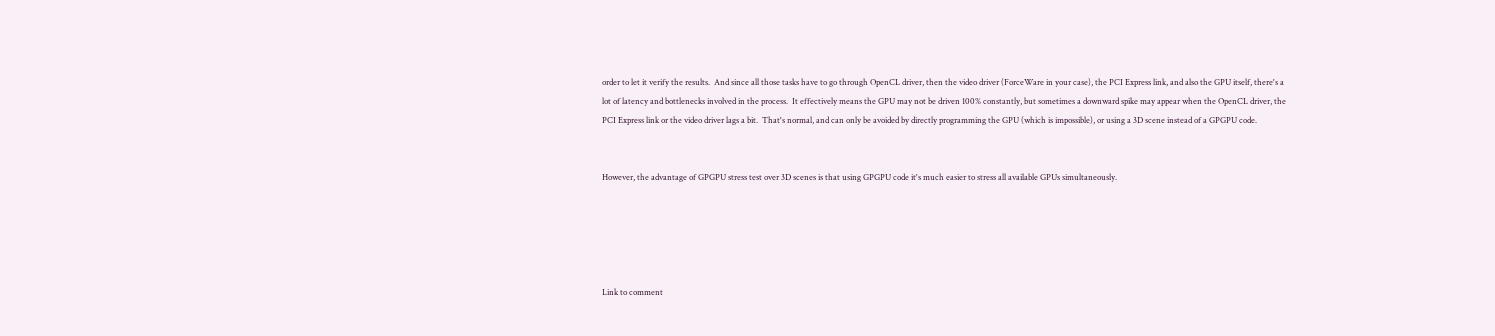order to let it verify the results.  And since all those tasks have to go through OpenCL driver, then the video driver (ForceWare in your case), the PCI Express link, and also the GPU itself, there's a lot of latency and bottlenecks involved in the process.  It effectively means the GPU may not be driven 100% constantly, but sometimes a downward spike may appear when the OpenCL driver, the PCI Express link or the video driver lags a bit.  That's normal, and can only be avoided by directly programming the GPU (which is impossible), or using a 3D scene instead of a GPGPU code.


However, the advantage of GPGPU stress test over 3D scenes is that using GPGPU code it's much easier to stress all available GPUs simultaneously.





Link to comment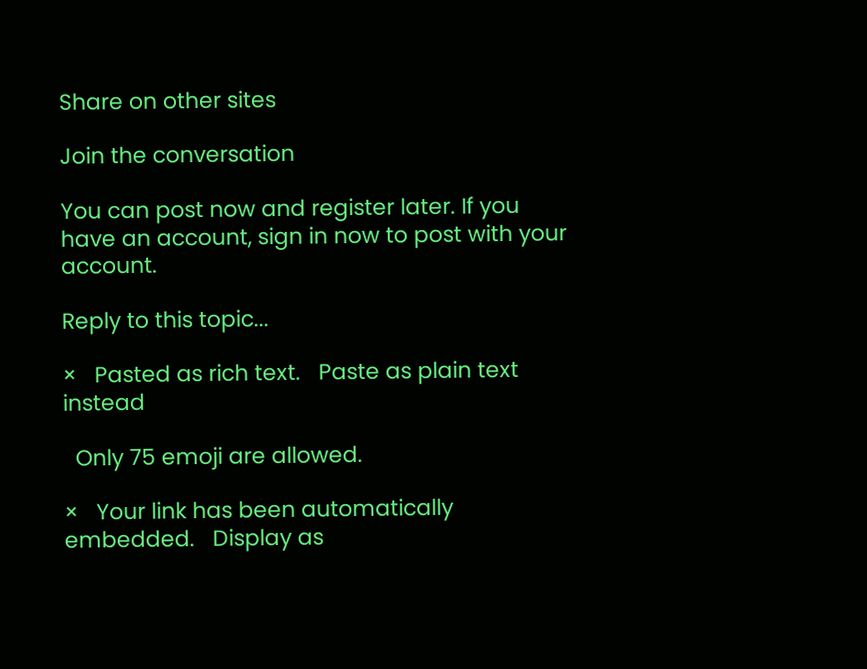Share on other sites

Join the conversation

You can post now and register later. If you have an account, sign in now to post with your account.

Reply to this topic...

×   Pasted as rich text.   Paste as plain text instead

  Only 75 emoji are allowed.

×   Your link has been automatically embedded.   Display as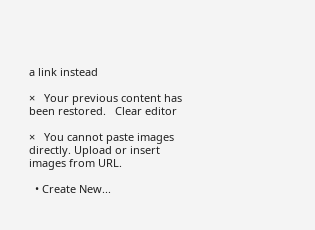a link instead

×   Your previous content has been restored.   Clear editor

×   You cannot paste images directly. Upload or insert images from URL.

  • Create New...